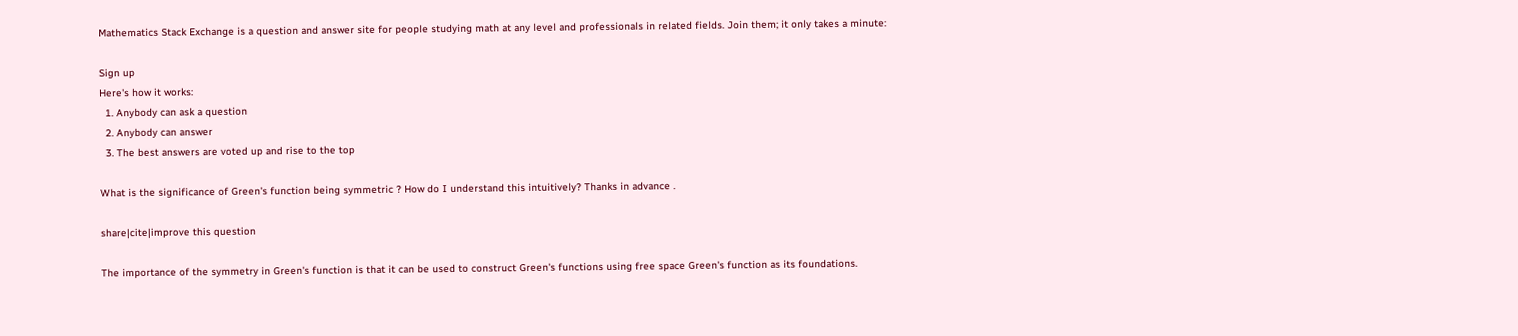Mathematics Stack Exchange is a question and answer site for people studying math at any level and professionals in related fields. Join them; it only takes a minute:

Sign up
Here's how it works:
  1. Anybody can ask a question
  2. Anybody can answer
  3. The best answers are voted up and rise to the top

What is the significance of Green's function being symmetric ? How do I understand this intuitively? Thanks in advance .

share|cite|improve this question

The importance of the symmetry in Green's function is that it can be used to construct Green's functions using free space Green's function as its foundations.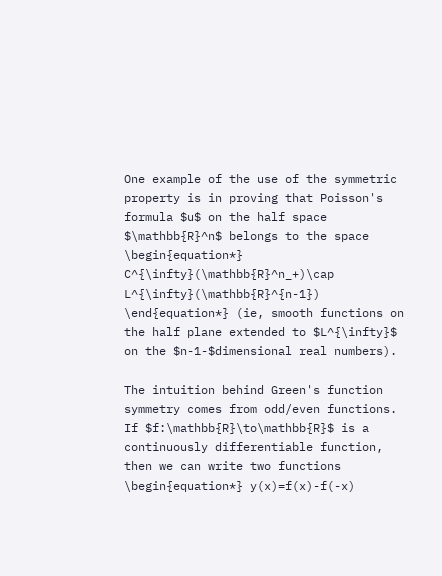One example of the use of the symmetric property is in proving that Poisson's formula $u$ on the half space $\mathbb{R}^n$ belongs to the space \begin{equation*} C^{\infty}(\mathbb{R}^n_+)\cap L^{\infty}(\mathbb{R}^{n-1}) \end{equation*} (ie, smooth functions on the half plane extended to $L^{\infty}$ on the $n-1-$dimensional real numbers).

The intuition behind Green's function symmetry comes from odd/even functions. If $f:\mathbb{R}\to\mathbb{R}$ is a continuously differentiable function, then we can write two functions \begin{equation*} y(x)=f(x)-f(-x)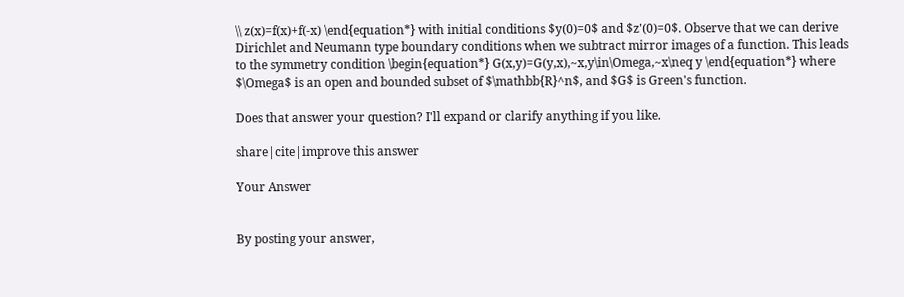\\ z(x)=f(x)+f(-x) \end{equation*} with initial conditions $y(0)=0$ and $z'(0)=0$. Observe that we can derive Dirichlet and Neumann type boundary conditions when we subtract mirror images of a function. This leads to the symmetry condition \begin{equation*} G(x,y)=G(y,x),~x,y\in\Omega,~x\neq y \end{equation*} where $\Omega$ is an open and bounded subset of $\mathbb{R}^n$, and $G$ is Green's function.

Does that answer your question? I'll expand or clarify anything if you like.

share|cite|improve this answer

Your Answer


By posting your answer,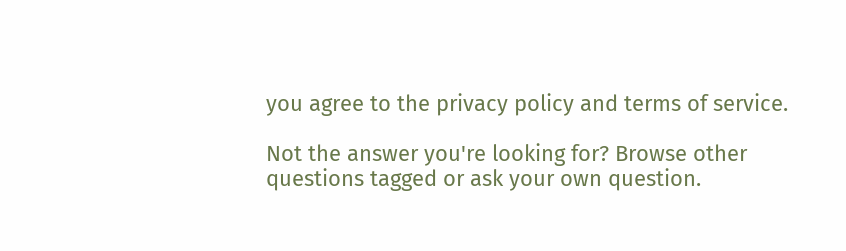you agree to the privacy policy and terms of service.

Not the answer you're looking for? Browse other questions tagged or ask your own question.